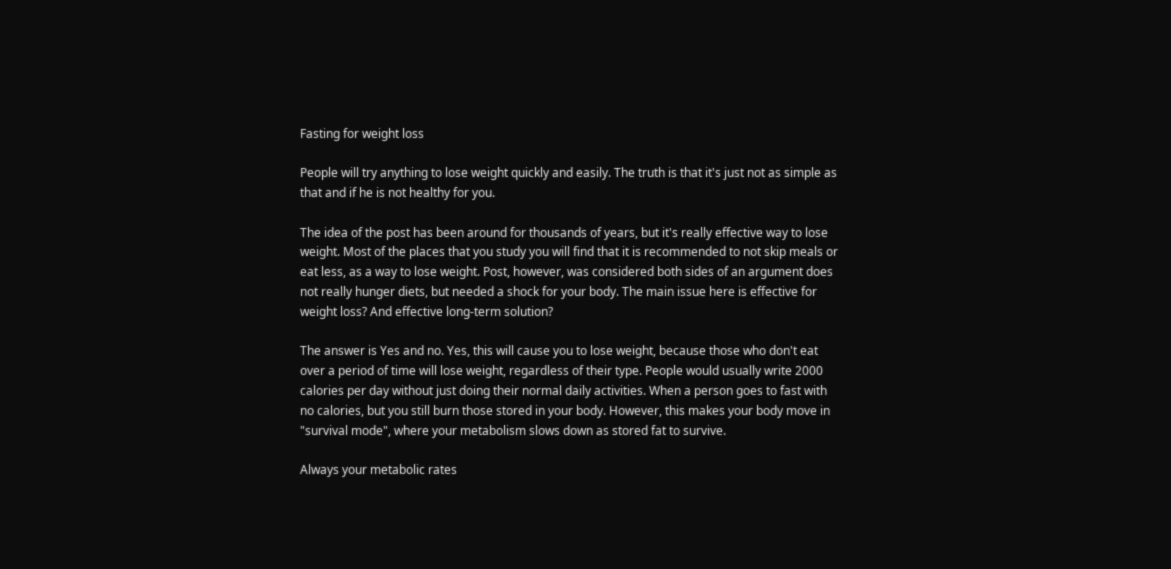Fasting for weight loss

People will try anything to lose weight quickly and easily. The truth is that it's just not as simple as that and if he is not healthy for you.

The idea of the post has been around for thousands of years, but it's really effective way to lose weight. Most of the places that you study you will find that it is recommended to not skip meals or eat less, as a way to lose weight. Post, however, was considered both sides of an argument does not really hunger diets, but needed a shock for your body. The main issue here is effective for weight loss? And effective long-term solution?

The answer is Yes and no. Yes, this will cause you to lose weight, because those who don't eat over a period of time will lose weight, regardless of their type. People would usually write 2000 calories per day without just doing their normal daily activities. When a person goes to fast with no calories, but you still burn those stored in your body. However, this makes your body move in "survival mode", where your metabolism slows down as stored fat to survive.

Always your metabolic rates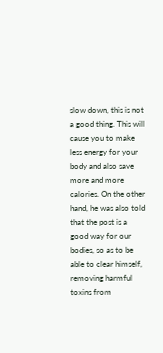slow down, this is not a good thing. This will cause you to make less energy for your body and also save more and more calories. On the other hand, he was also told that the post is a good way for our bodies, so as to be able to clear himself, removing harmful toxins from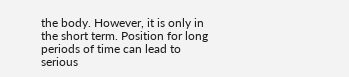the body. However, it is only in the short term. Position for long periods of time can lead to serious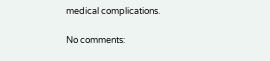medical complications.

No comments: